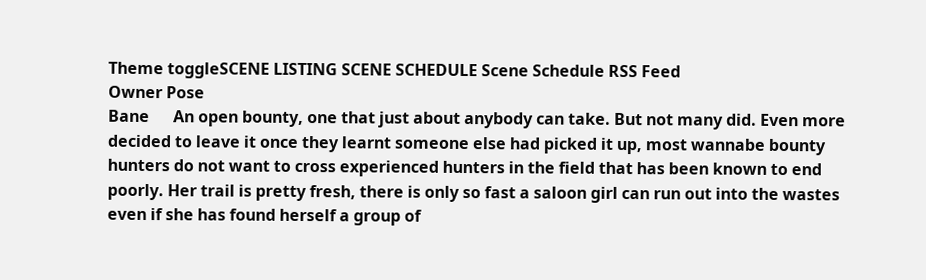Theme toggleSCENE LISTING SCENE SCHEDULE Scene Schedule RSS Feed
Owner Pose
Bane      An open bounty, one that just about anybody can take. But not many did. Even more decided to leave it once they learnt someone else had picked it up, most wannabe bounty hunters do not want to cross experienced hunters in the field that has been known to end poorly. Her trail is pretty fresh, there is only so fast a saloon girl can run out into the wastes even if she has found herself a group of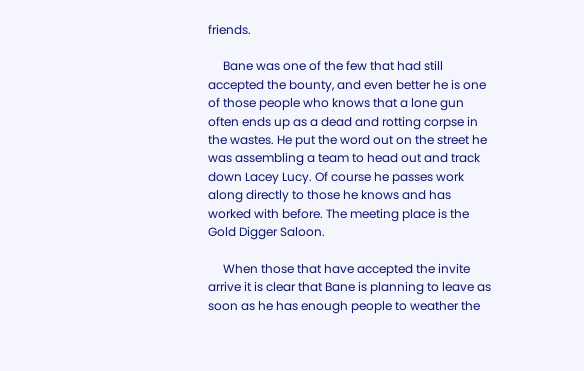friends.

     Bane was one of the few that had still accepted the bounty, and even better he is one of those people who knows that a lone gun often ends up as a dead and rotting corpse in the wastes. He put the word out on the street he was assembling a team to head out and track down Lacey Lucy. Of course he passes work along directly to those he knows and has worked with before. The meeting place is the Gold Digger Saloon.

     When those that have accepted the invite arrive it is clear that Bane is planning to leave as soon as he has enough people to weather the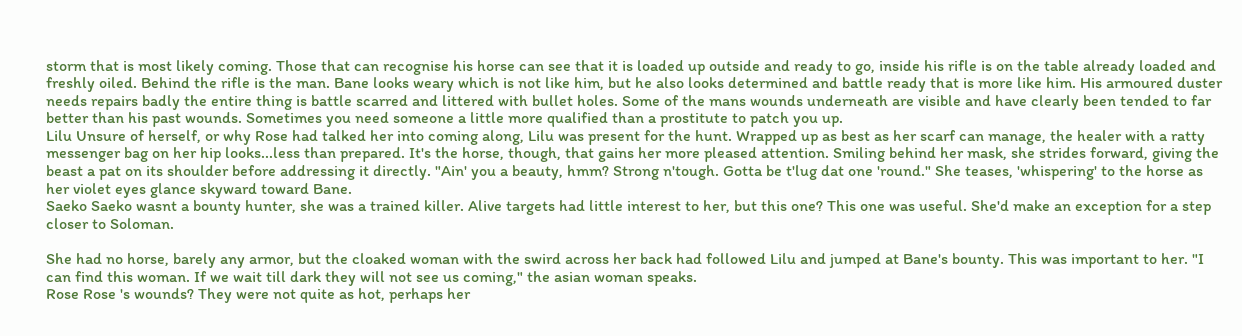storm that is most likely coming. Those that can recognise his horse can see that it is loaded up outside and ready to go, inside his rifle is on the table already loaded and freshly oiled. Behind the rifle is the man. Bane looks weary which is not like him, but he also looks determined and battle ready that is more like him. His armoured duster needs repairs badly the entire thing is battle scarred and littered with bullet holes. Some of the mans wounds underneath are visible and have clearly been tended to far better than his past wounds. Sometimes you need someone a little more qualified than a prostitute to patch you up.
Lilu Unsure of herself, or why Rose had talked her into coming along, Lilu was present for the hunt. Wrapped up as best as her scarf can manage, the healer with a ratty messenger bag on her hip looks...less than prepared. It's the horse, though, that gains her more pleased attention. Smiling behind her mask, she strides forward, giving the beast a pat on its shoulder before addressing it directly. "Ain' you a beauty, hmm? Strong n'tough. Gotta be t'lug dat one 'round." She teases, 'whispering' to the horse as her violet eyes glance skyward toward Bane.
Saeko Saeko wasnt a bounty hunter, she was a trained killer. Alive targets had little interest to her, but this one? This one was useful. She'd make an exception for a step closer to Soloman.

She had no horse, barely any armor, but the cloaked woman with the swird across her back had followed Lilu and jumped at Bane's bounty. This was important to her. "I can find this woman. If we wait till dark they will not see us coming," the asian woman speaks.
Rose Rose 's wounds? They were not quite as hot, perhaps her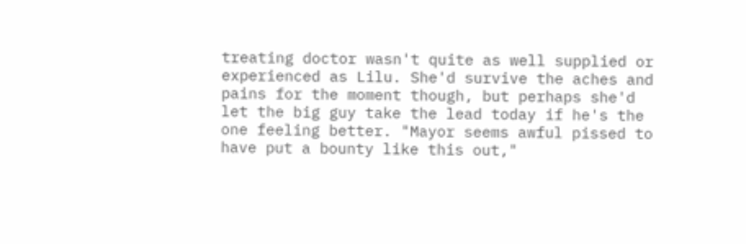treating doctor wasn't quite as well supplied or experienced as Lilu. She'd survive the aches and pains for the moment though, but perhaps she'd let the big guy take the lead today if he's the one feeling better. "Mayor seems awful pissed to have put a bounty like this out,"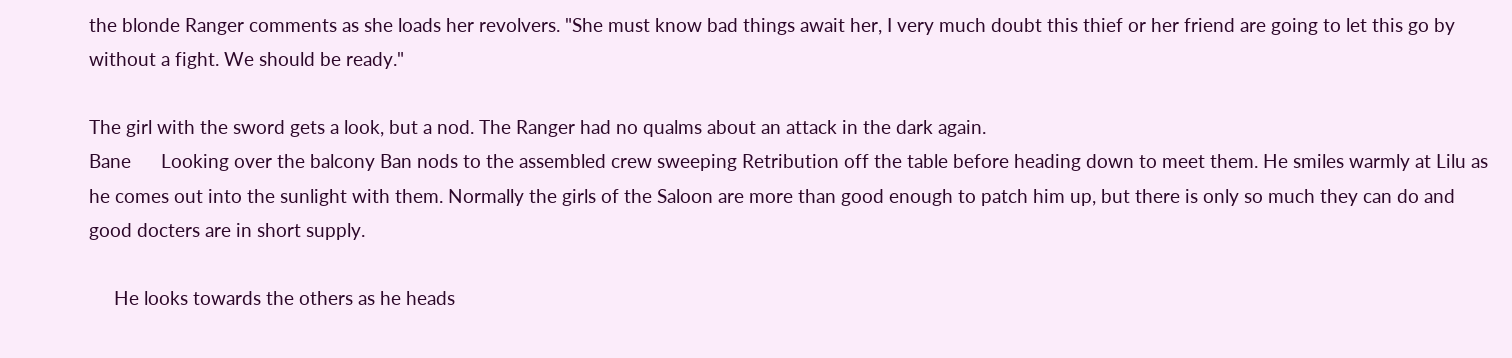the blonde Ranger comments as she loads her revolvers. "She must know bad things await her, I very much doubt this thief or her friend are going to let this go by without a fight. We should be ready."

The girl with the sword gets a look, but a nod. The Ranger had no qualms about an attack in the dark again.
Bane      Looking over the balcony Ban nods to the assembled crew sweeping Retribution off the table before heading down to meet them. He smiles warmly at Lilu as he comes out into the sunlight with them. Normally the girls of the Saloon are more than good enough to patch him up, but there is only so much they can do and good docters are in short supply.

     He looks towards the others as he heads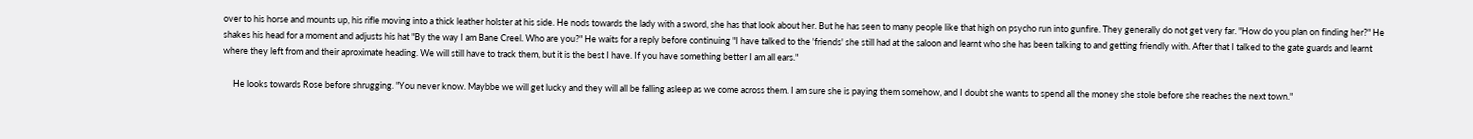over to his horse and mounts up, his rifle moving into a thick leather holster at his side. He nods towards the lady with a sword, she has that look about her. But he has seen to many people like that high on psycho run into gunfire. They generally do not get very far. "How do you plan on finding her?" He shakes his head for a moment and adjusts his hat "By the way I am Bane Creel. Who are you?" He waits for a reply before continuing "I have talked to the 'friends' she still had at the saloon and learnt who she has been talking to and getting friendly with. After that I talked to the gate guards and learnt where they left from and their aproximate heading. We will still have to track them, but it is the best I have. If you have something better I am all ears."

     He looks towards Rose before shrugging. "You never know. Maybbe we will get lucky and they will all be falling asleep as we come across them. I am sure she is paying them somehow, and I doubt she wants to spend all the money she stole before she reaches the next town."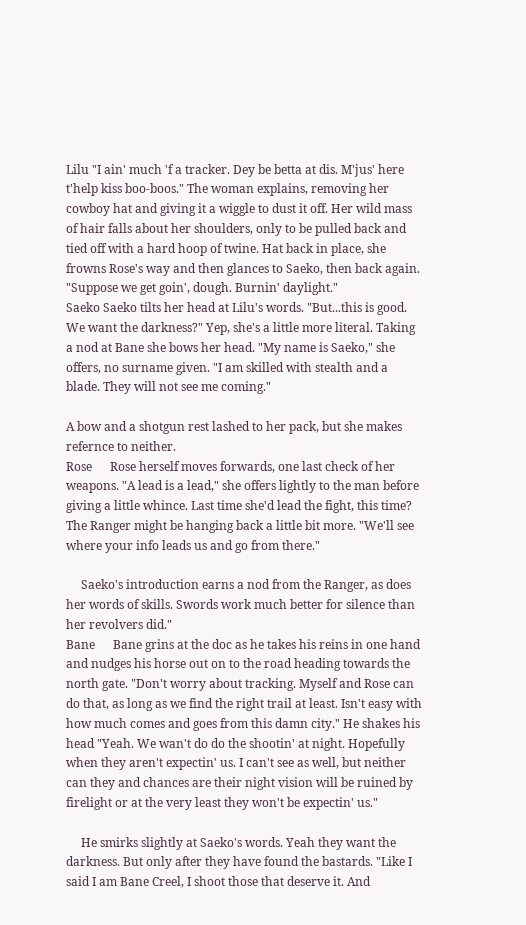Lilu "I ain' much 'f a tracker. Dey be betta at dis. M'jus' here t'help kiss boo-boos." The woman explains, removing her cowboy hat and giving it a wiggle to dust it off. Her wild mass of hair falls about her shoulders, only to be pulled back and tied off with a hard hoop of twine. Hat back in place, she frowns Rose's way and then glances to Saeko, then back again. "Suppose we get goin', dough. Burnin' daylight."
Saeko Saeko tilts her head at Lilu's words. "But...this is good. We want the darkness?" Yep, she's a little more literal. Taking a nod at Bane she bows her head. "My name is Saeko," she offers, no surname given. "I am skilled with stealth and a blade. They will not see me coming."

A bow and a shotgun rest lashed to her pack, but she makes refernce to neither.
Rose      Rose herself moves forwards, one last check of her weapons. "A lead is a lead," she offers lightly to the man before giving a little whince. Last time she'd lead the fight, this time? The Ranger might be hanging back a little bit more. "We'll see where your info leads us and go from there."

     Saeko's introduction earns a nod from the Ranger, as does her words of skills. Swords work much better for silence than her revolvers did."
Bane      Bane grins at the doc as he takes his reins in one hand and nudges his horse out on to the road heading towards the north gate. "Don't worry about tracking. Myself and Rose can do that, as long as we find the right trail at least. Isn't easy with how much comes and goes from this damn city." He shakes his head "Yeah. We wan't do do the shootin' at night. Hopefully when they aren't expectin' us. I can't see as well, but neither can they and chances are their night vision will be ruined by firelight or at the very least they won't be expectin' us."

     He smirks slightly at Saeko's words. Yeah they want the darkness. But only after they have found the bastards. "Like I said I am Bane Creel, I shoot those that deserve it. And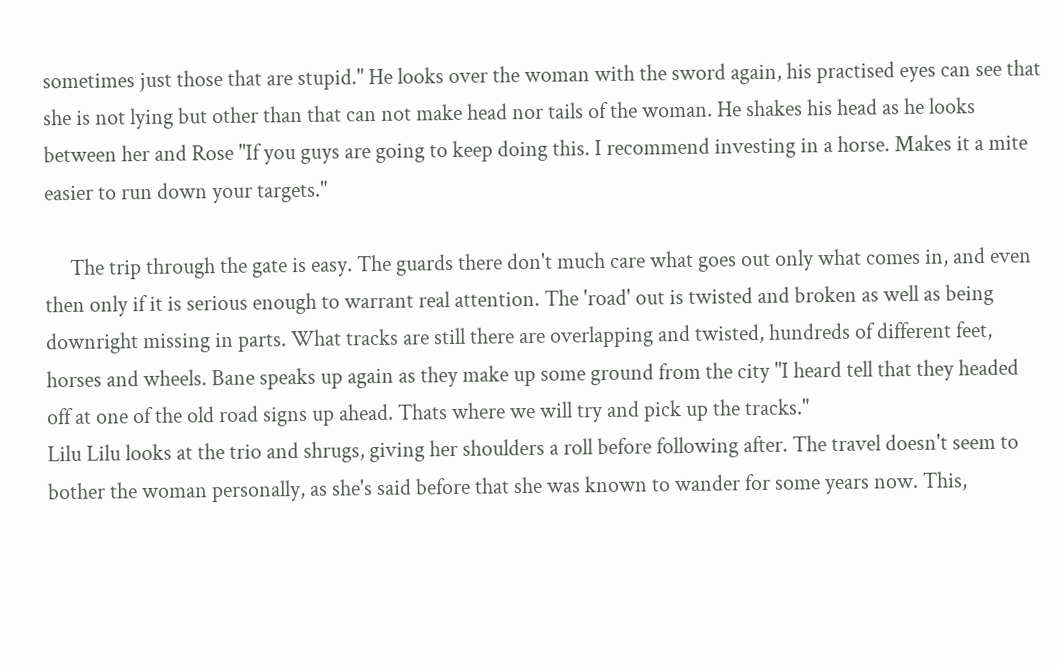sometimes just those that are stupid." He looks over the woman with the sword again, his practised eyes can see that she is not lying but other than that can not make head nor tails of the woman. He shakes his head as he looks between her and Rose "If you guys are going to keep doing this. I recommend investing in a horse. Makes it a mite easier to run down your targets."

     The trip through the gate is easy. The guards there don't much care what goes out only what comes in, and even then only if it is serious enough to warrant real attention. The 'road' out is twisted and broken as well as being downright missing in parts. What tracks are still there are overlapping and twisted, hundreds of different feet, horses and wheels. Bane speaks up again as they make up some ground from the city "I heard tell that they headed off at one of the old road signs up ahead. Thats where we will try and pick up the tracks."
Lilu Lilu looks at the trio and shrugs, giving her shoulders a roll before following after. The travel doesn't seem to bother the woman personally, as she's said before that she was known to wander for some years now. This,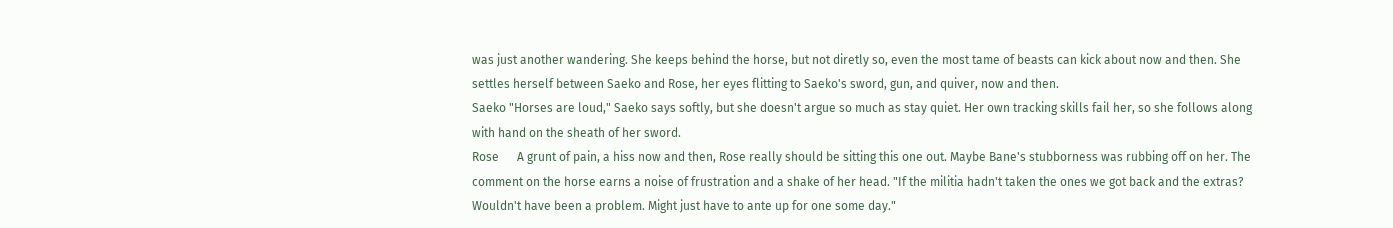was just another wandering. She keeps behind the horse, but not diretly so, even the most tame of beasts can kick about now and then. She settles herself between Saeko and Rose, her eyes flitting to Saeko's sword, gun, and quiver, now and then.
Saeko "Horses are loud," Saeko says softly, but she doesn't argue so much as stay quiet. Her own tracking skills fail her, so she follows along with hand on the sheath of her sword.
Rose      A grunt of pain, a hiss now and then, Rose really should be sitting this one out. Maybe Bane's stubborness was rubbing off on her. The comment on the horse earns a noise of frustration and a shake of her head. "If the militia hadn't taken the ones we got back and the extras? Wouldn't have been a problem. Might just have to ante up for one some day."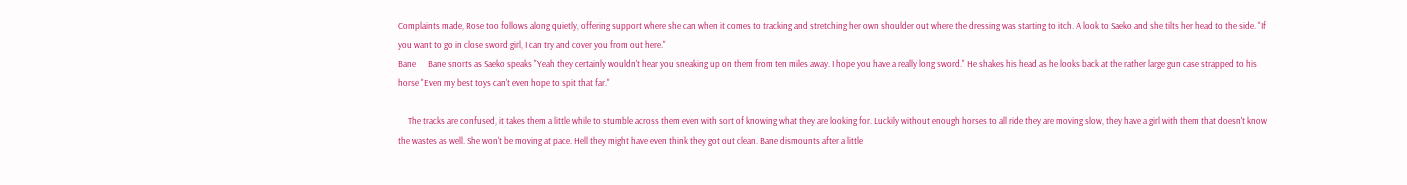Complaints made, Rose too follows along quietly, offering support where she can when it comes to tracking and stretching her own shoulder out where the dressing was starting to itch. A look to Saeko and she tilts her head to the side. "If you want to go in close sword girl, I can try and cover you from out here."
Bane      Bane snorts as Saeko speaks "Yeah they certainly wouldn't hear you sneaking up on them from ten miles away. I hope you have a really long sword." He shakes his head as he looks back at the rather large gun case strapped to his horse "Even my best toys can't even hope to spit that far."

     The tracks are confused, it takes them a little while to stumble across them even with sort of knowing what they are looking for. Luckily without enough horses to all ride they are moving slow, they have a girl with them that doesn't know the wastes as well. She won't be moving at pace. Hell they might have even think they got out clean. Bane dismounts after a little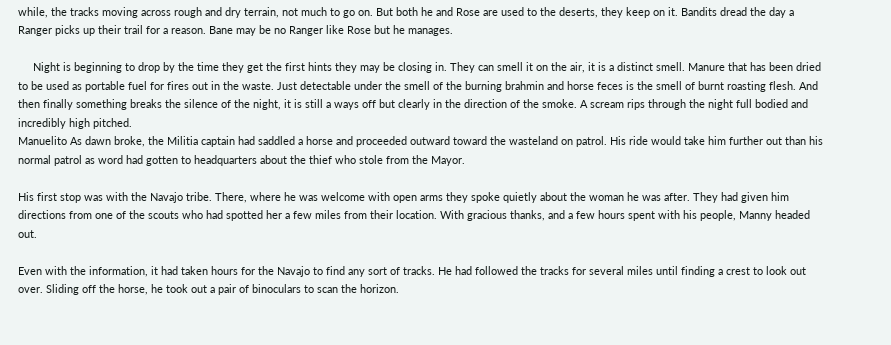while, the tracks moving across rough and dry terrain, not much to go on. But both he and Rose are used to the deserts, they keep on it. Bandits dread the day a Ranger picks up their trail for a reason. Bane may be no Ranger like Rose but he manages.

     Night is beginning to drop by the time they get the first hints they may be closing in. They can smell it on the air, it is a distinct smell. Manure that has been dried to be used as portable fuel for fires out in the waste. Just detectable under the smell of the burning brahmin and horse feces is the smell of burnt roasting flesh. And then finally something breaks the silence of the night, it is still a ways off but clearly in the direction of the smoke. A scream rips through the night full bodied and incredibly high pitched.
Manuelito As dawn broke, the Militia captain had saddled a horse and proceeded outward toward the wasteland on patrol. His ride would take him further out than his normal patrol as word had gotten to headquarters about the thief who stole from the Mayor.

His first stop was with the Navajo tribe. There, where he was welcome with open arms they spoke quietly about the woman he was after. They had given him directions from one of the scouts who had spotted her a few miles from their location. With gracious thanks, and a few hours spent with his people, Manny headed out.

Even with the information, it had taken hours for the Navajo to find any sort of tracks. He had followed the tracks for several miles until finding a crest to look out over. Sliding off the horse, he took out a pair of binoculars to scan the horizon.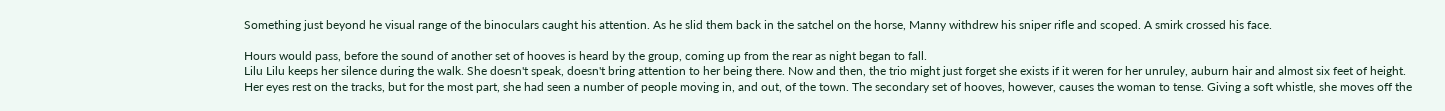Something just beyond he visual range of the binoculars caught his attention. As he slid them back in the satchel on the horse, Manny withdrew his sniper rifle and scoped. A smirk crossed his face.

Hours would pass, before the sound of another set of hooves is heard by the group, coming up from the rear as night began to fall.
Lilu Lilu keeps her silence during the walk. She doesn't speak, doesn't bring attention to her being there. Now and then, the trio might just forget she exists if it weren for her unruley, auburn hair and almost six feet of height. Her eyes rest on the tracks, but for the most part, she had seen a number of people moving in, and out, of the town. The secondary set of hooves, however, causes the woman to tense. Giving a soft whistle, she moves off the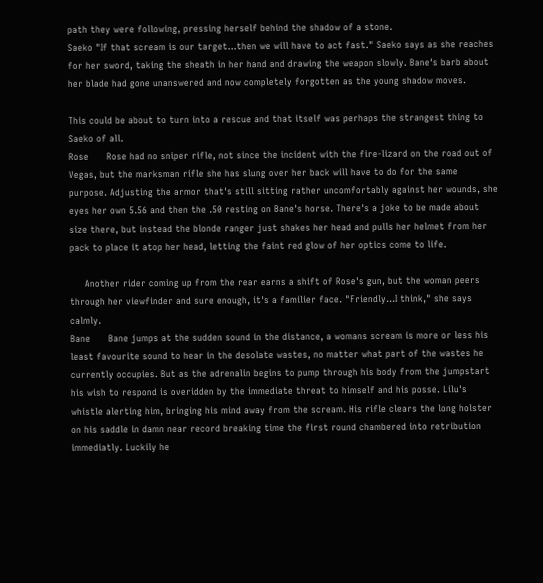path they were following, pressing herself behind the shadow of a stone.
Saeko "If that scream is our target...then we will have to act fast." Saeko says as she reaches for her sword, taking the sheath in her hand and drawing the weapon slowly. Bane's barb about her blade had gone unanswered and now completely forgotten as the young shadow moves.

This could be about to turn into a rescue and that itself was perhaps the strangest thing to Saeko of all.
Rose      Rose had no sniper rifle, not since the incident with the fire-lizard on the road out of Vegas, but the marksman rifle she has slung over her back will have to do for the same purpose. Adjusting the armor that's still sitting rather uncomfortably against her wounds, she eyes her own 5.56 and then the .50 resting on Bane's horse. There's a joke to be made about size there, but instead the blonde ranger just shakes her head and pulls her helmet from her pack to place it atop her head, letting the faint red glow of her optics come to life.

     Another rider coming up from the rear earns a shift of Rose's gun, but the woman peers through her viewfinder and sure enough, it's a familier face. "Friendly...I think," she says calmly.
Bane      Bane jumps at the sudden sound in the distance, a womans scream is more or less his least favourite sound to hear in the desolate wastes, no matter what part of the wastes he currently occupies. But as the adrenalin begins to pump through his body from the jumpstart his wish to respond is overidden by the immediate threat to himself and his posse. Lilu's whistle alerting him, bringing his mind away from the scream. His rifle clears the long holster on his saddle in damn near record breaking time the first round chambered into retribution immediatly. Luckily he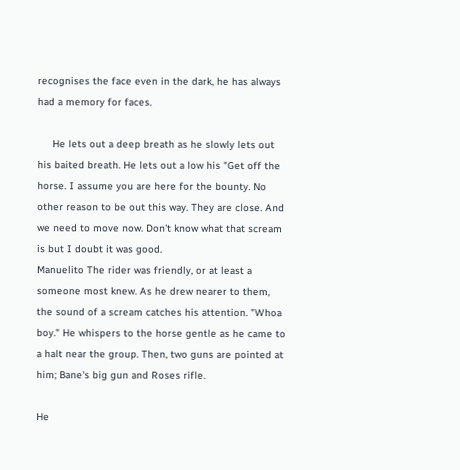recognises the face even in the dark, he has always had a memory for faces.

     He lets out a deep breath as he slowly lets out his baited breath. He lets out a low his "Get off the horse. I assume you are here for the bounty. No other reason to be out this way. They are close. And we need to move now. Don't know what that scream is but I doubt it was good.
Manuelito The rider was friendly, or at least a someone most knew. As he drew nearer to them, the sound of a scream catches his attention. "Whoa boy." He whispers to the horse gentle as he came to a halt near the group. Then, two guns are pointed at him; Bane's big gun and Roses rifle.

He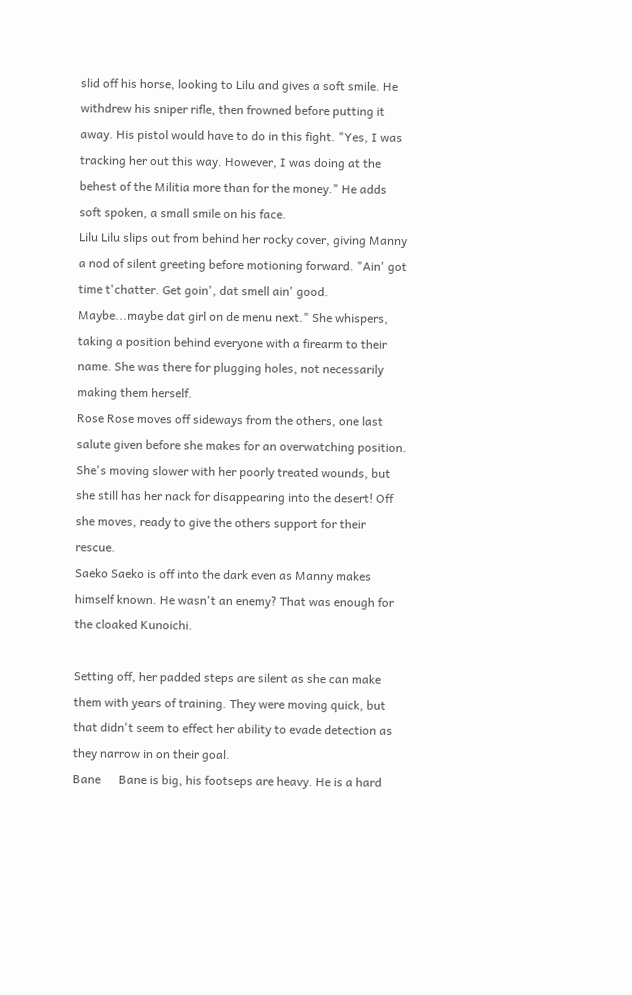slid off his horse, looking to Lilu and gives a soft smile. He withdrew his sniper rifle, then frowned before putting it away. His pistol would have to do in this fight. "Yes, I was tracking her out this way. However, I was doing at the behest of the Militia more than for the money." He adds soft spoken, a small smile on his face.
Lilu Lilu slips out from behind her rocky cover, giving Manny a nod of silent greeting before motioning forward. "Ain' got time t'chatter. Get goin', dat smell ain' good. Maybe...maybe dat girl on de menu next." She whispers, taking a position behind everyone with a firearm to their name. She was there for plugging holes, not necessarily making them herself.
Rose Rose moves off sideways from the others, one last salute given before she makes for an overwatching position. She's moving slower with her poorly treated wounds, but she still has her nack for disappearing into the desert! Off she moves, ready to give the others support for their rescue.
Saeko Saeko is off into the dark even as Manny makes himself known. He wasn't an enemy? That was enough for the cloaked Kunoichi.

Setting off, her padded steps are silent as she can make them with years of training. They were moving quick, but that didn't seem to effect her ability to evade detection as they narrow in on their goal.
Bane      Bane is big, his footseps are heavy. He is a hard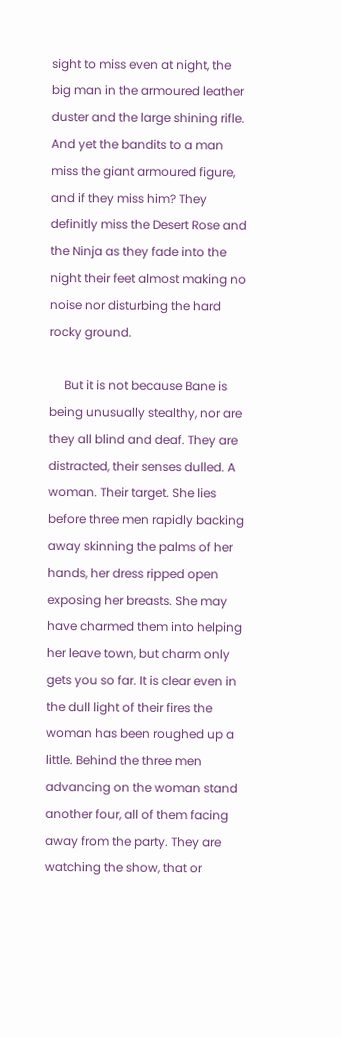sight to miss even at night, the big man in the armoured leather duster and the large shining rifle. And yet the bandits to a man miss the giant armoured figure, and if they miss him? They definitly miss the Desert Rose and the Ninja as they fade into the night their feet almost making no noise nor disturbing the hard rocky ground.

     But it is not because Bane is being unusually stealthy, nor are they all blind and deaf. They are distracted, their senses dulled. A woman. Their target. She lies before three men rapidly backing away skinning the palms of her hands, her dress ripped open exposing her breasts. She may have charmed them into helping her leave town, but charm only gets you so far. It is clear even in the dull light of their fires the woman has been roughed up a little. Behind the three men advancing on the woman stand another four, all of them facing away from the party. They are watching the show, that or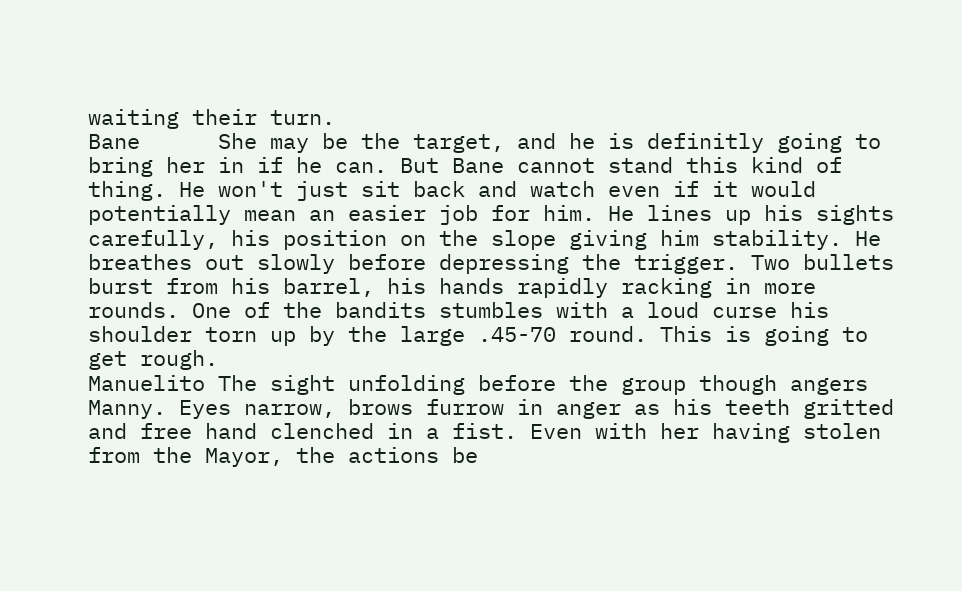waiting their turn.
Bane      She may be the target, and he is definitly going to bring her in if he can. But Bane cannot stand this kind of thing. He won't just sit back and watch even if it would potentially mean an easier job for him. He lines up his sights carefully, his position on the slope giving him stability. He breathes out slowly before depressing the trigger. Two bullets burst from his barrel, his hands rapidly racking in more rounds. One of the bandits stumbles with a loud curse his shoulder torn up by the large .45-70 round. This is going to get rough.
Manuelito The sight unfolding before the group though angers Manny. Eyes narrow, brows furrow in anger as his teeth gritted and free hand clenched in a fist. Even with her having stolen from the Mayor, the actions be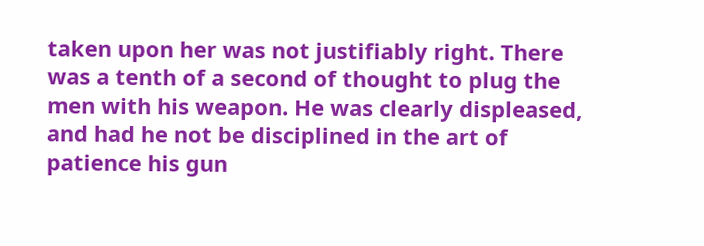taken upon her was not justifiably right. There was a tenth of a second of thought to plug the men with his weapon. He was clearly displeased, and had he not be disciplined in the art of patience his gun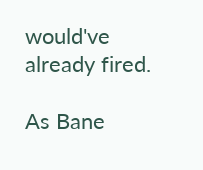would've already fired.

As Bane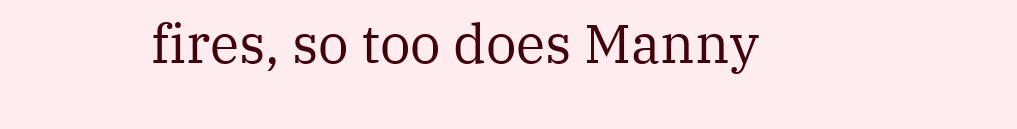fires, so too does Manny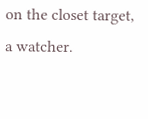on the closet target, a watcher.